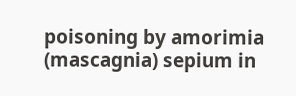poisoning by amorimia (mascagnia) sepium in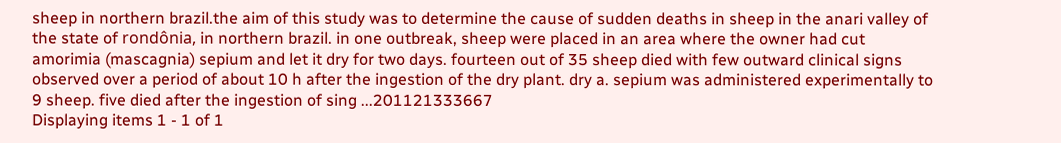sheep in northern brazil.the aim of this study was to determine the cause of sudden deaths in sheep in the anari valley of the state of rondônia, in northern brazil. in one outbreak, sheep were placed in an area where the owner had cut amorimia (mascagnia) sepium and let it dry for two days. fourteen out of 35 sheep died with few outward clinical signs observed over a period of about 10 h after the ingestion of the dry plant. dry a. sepium was administered experimentally to 9 sheep. five died after the ingestion of sing ...201121333667
Displaying items 1 - 1 of 1